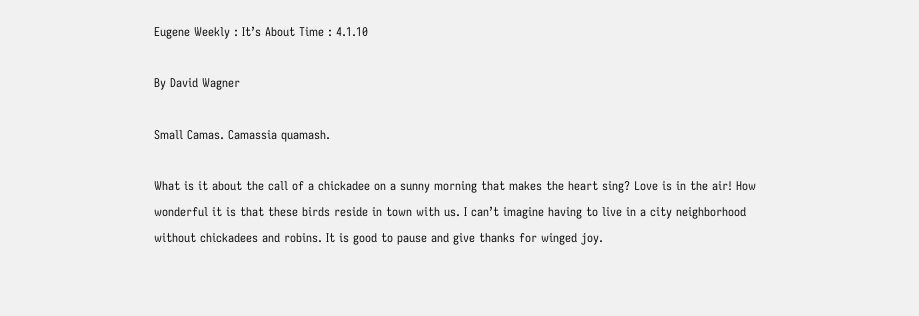Eugene Weekly : It’s About Time : 4.1.10

By David Wagner

Small Camas. Camassia quamash.

What is it about the call of a chickadee on a sunny morning that makes the heart sing? Love is in the air! How wonderful it is that these birds reside in town with us. I can’t imagine having to live in a city neighborhood without chickadees and robins. It is good to pause and give thanks for winged joy.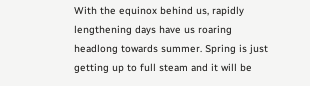With the equinox behind us, rapidly lengthening days have us roaring headlong towards summer. Spring is just getting up to full steam and it will be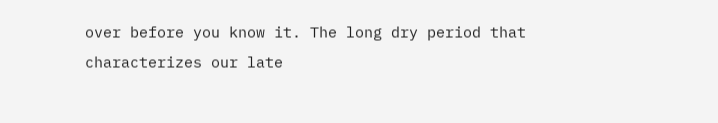over before you know it. The long dry period that characterizes our late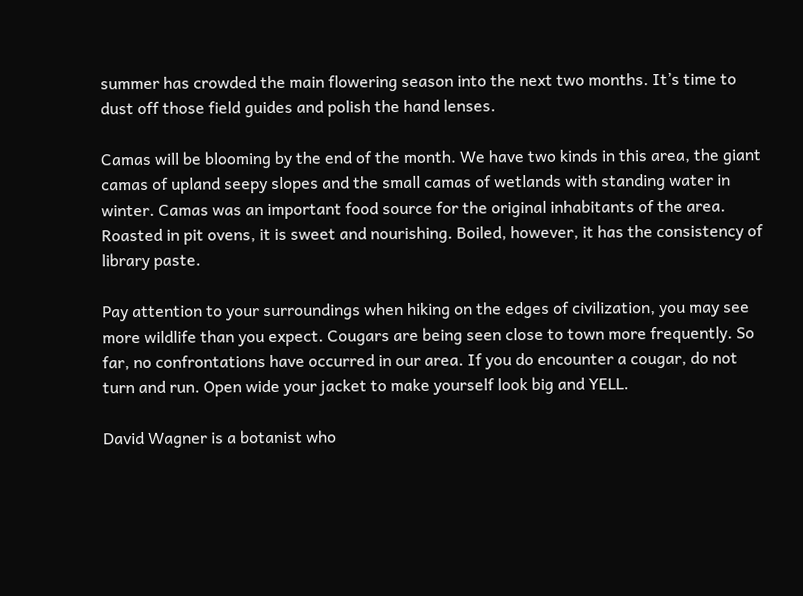summer has crowded the main flowering season into the next two months. It’s time to dust off those field guides and polish the hand lenses.

Camas will be blooming by the end of the month. We have two kinds in this area, the giant camas of upland seepy slopes and the small camas of wetlands with standing water in winter. Camas was an important food source for the original inhabitants of the area. Roasted in pit ovens, it is sweet and nourishing. Boiled, however, it has the consistency of library paste.

Pay attention to your surroundings when hiking on the edges of civilization, you may see more wildlife than you expect. Cougars are being seen close to town more frequently. So far, no confrontations have occurred in our area. If you do encounter a cougar, do not turn and run. Open wide your jacket to make yourself look big and YELL.

David Wagner is a botanist who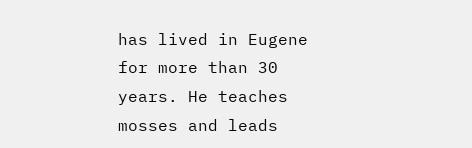has lived in Eugene for more than 30 years. He teaches mosses and leads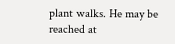plant walks. He may be reached at